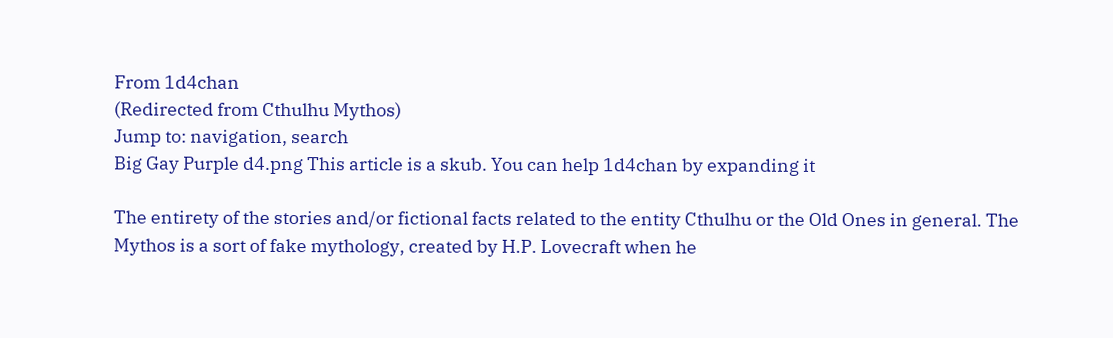From 1d4chan
(Redirected from Cthulhu Mythos)
Jump to: navigation, search
Big Gay Purple d4.png This article is a skub. You can help 1d4chan by expanding it

The entirety of the stories and/or fictional facts related to the entity Cthulhu or the Old Ones in general. The Mythos is a sort of fake mythology, created by H.P. Lovecraft when he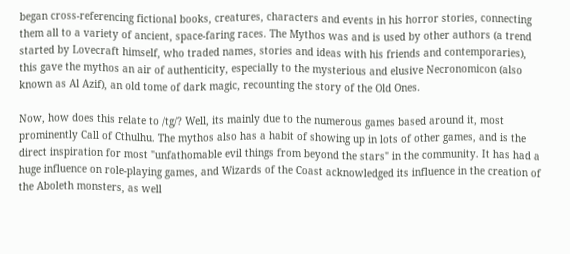began cross-referencing fictional books, creatures, characters and events in his horror stories, connecting them all to a variety of ancient, space-faring races. The Mythos was and is used by other authors (a trend started by Lovecraft himself, who traded names, stories and ideas with his friends and contemporaries), this gave the mythos an air of authenticity, especially to the mysterious and elusive Necronomicon (also known as Al Azif), an old tome of dark magic, recounting the story of the Old Ones.

Now, how does this relate to /tg/? Well, its mainly due to the numerous games based around it, most prominently Call of Cthulhu. The mythos also has a habit of showing up in lots of other games, and is the direct inspiration for most "unfathomable evil things from beyond the stars" in the community. It has had a huge influence on role-playing games, and Wizards of the Coast acknowledged its influence in the creation of the Aboleth monsters, as well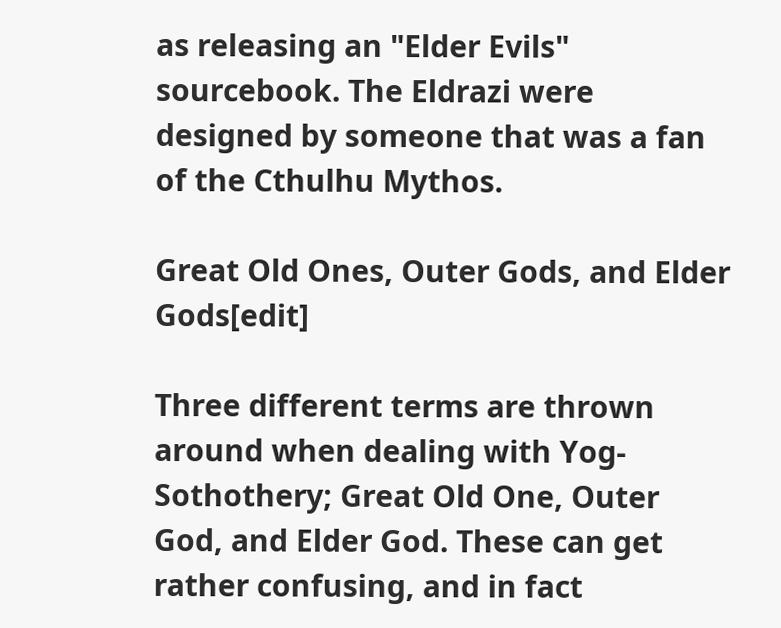as releasing an "Elder Evils" sourcebook. The Eldrazi were designed by someone that was a fan of the Cthulhu Mythos.

Great Old Ones, Outer Gods, and Elder Gods[edit]

Three different terms are thrown around when dealing with Yog-Sothothery; Great Old One, Outer God, and Elder God. These can get rather confusing, and in fact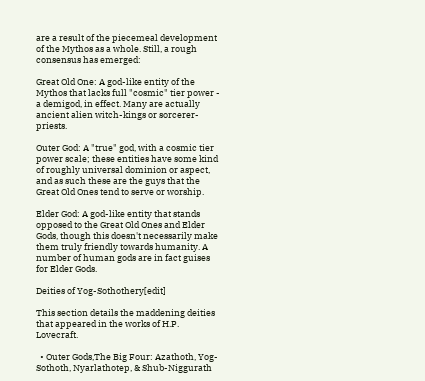are a result of the piecemeal development of the Mythos as a whole. Still, a rough consensus has emerged:

Great Old One: A god-like entity of the Mythos that lacks full "cosmic" tier power - a demigod, in effect. Many are actually ancient alien witch-kings or sorcerer-priests.

Outer God: A "true" god, with a cosmic tier power scale; these entities have some kind of roughly universal dominion or aspect, and as such these are the guys that the Great Old Ones tend to serve or worship.

Elder God: A god-like entity that stands opposed to the Great Old Ones and Elder Gods, though this doesn't necessarily make them truly friendly towards humanity. A number of human gods are in fact guises for Elder Gods.

Deities of Yog-Sothothery[edit]

This section details the maddening deities that appeared in the works of H.P. Lovecraft.

  • Outer Gods,The Big Four: Azathoth, Yog-Sothoth, Nyarlathotep, & Shub-Niggurath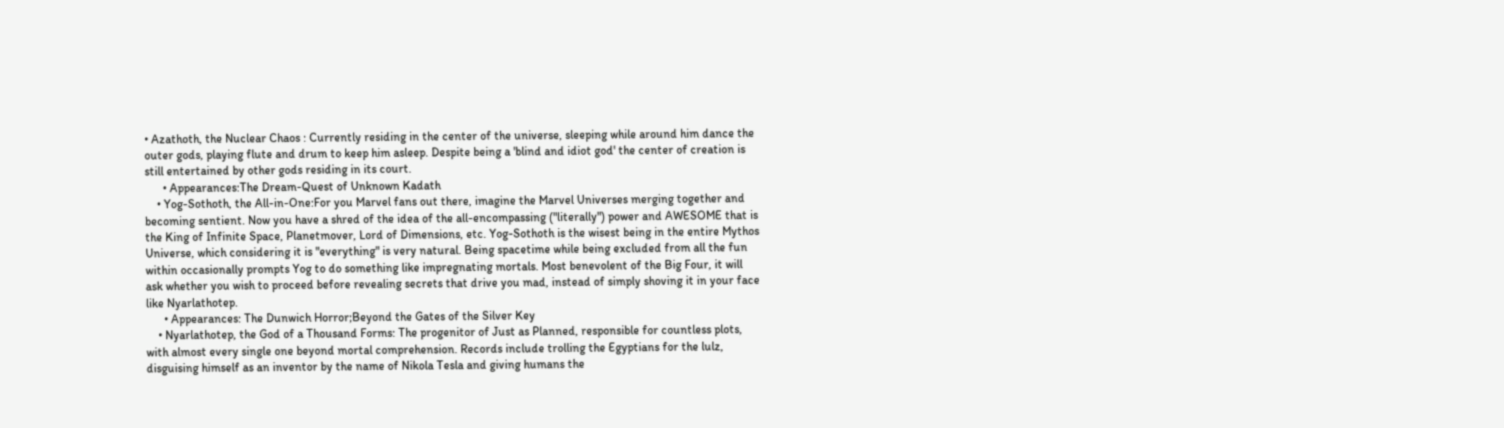• Azathoth, the Nuclear Chaos : Currently residing in the center of the universe, sleeping while around him dance the outer gods, playing flute and drum to keep him asleep. Despite being a 'blind and idiot god' the center of creation is still entertained by other gods residing in its court.
      • Appearances:The Dream-Quest of Unknown Kadath
    • Yog-Sothoth, the All-in-One:For you Marvel fans out there, imagine the Marvel Universes merging together and becoming sentient. Now you have a shred of the idea of the all-encompassing ("literally") power and AWESOME that is the King of Infinite Space, Planetmover, Lord of Dimensions, etc. Yog-Sothoth is the wisest being in the entire Mythos Universe, which considering it is "everything" is very natural. Being spacetime while being excluded from all the fun within occasionally prompts Yog to do something like impregnating mortals. Most benevolent of the Big Four, it will ask whether you wish to proceed before revealing secrets that drive you mad, instead of simply shoving it in your face like Nyarlathotep.
      • Appearances: The Dunwich Horror;Beyond the Gates of the Silver Key
    • Nyarlathotep, the God of a Thousand Forms: The progenitor of Just as Planned, responsible for countless plots, with almost every single one beyond mortal comprehension. Records include trolling the Egyptians for the lulz, disguising himself as an inventor by the name of Nikola Tesla and giving humans the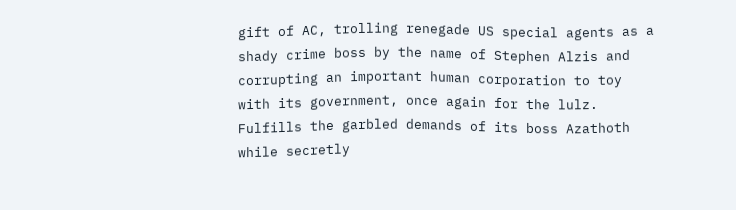gift of AC, trolling renegade US special agents as a shady crime boss by the name of Stephen Alzis and corrupting an important human corporation to toy with its government, once again for the lulz. Fulfills the garbled demands of its boss Azathoth while secretly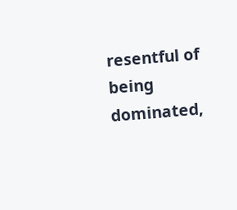resentful of being dominated,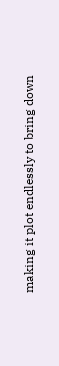making it plot endlessly to bring down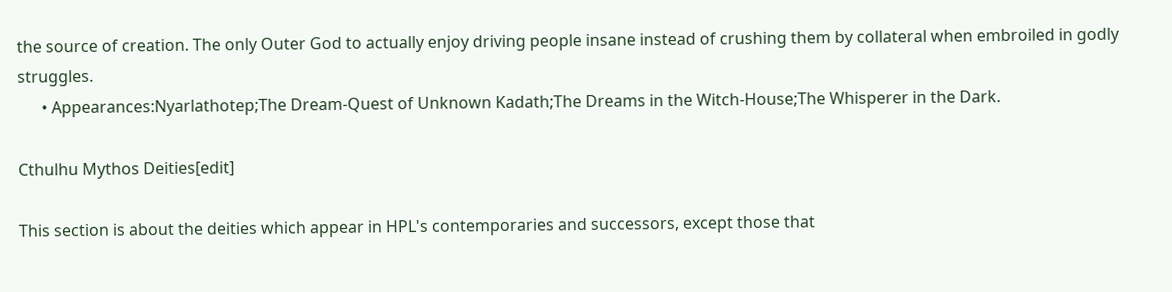the source of creation. The only Outer God to actually enjoy driving people insane instead of crushing them by collateral when embroiled in godly struggles.
      • Appearances:Nyarlathotep;The Dream-Quest of Unknown Kadath;The Dreams in the Witch-House;The Whisperer in the Dark.

Cthulhu Mythos Deities[edit]

This section is about the deities which appear in HPL's contemporaries and successors, except those that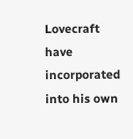Lovecraft have incorporated into his own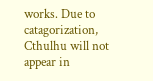works. Due to catagorization, Cthulhu will not appear in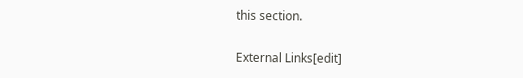this section.

External Links[edit]